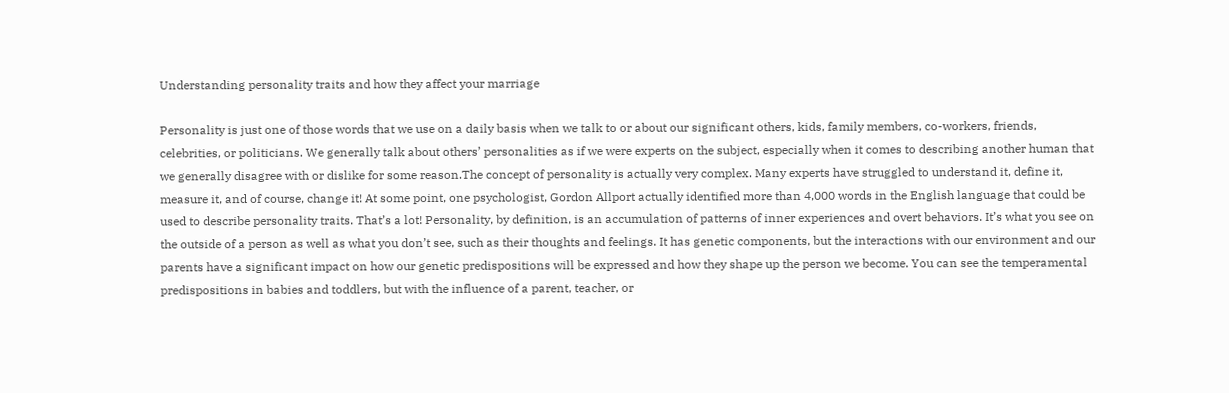Understanding personality traits and how they affect your marriage

Personality is just one of those words that we use on a daily basis when we talk to or about our significant others, kids, family members, co-workers, friends, celebrities, or politicians. We generally talk about others’ personalities as if we were experts on the subject, especially when it comes to describing another human that we generally disagree with or dislike for some reason.The concept of personality is actually very complex. Many experts have struggled to understand it, define it, measure it, and of course, change it! At some point, one psychologist, Gordon Allport actually identified more than 4,000 words in the English language that could be used to describe personality traits. That’s a lot! Personality, by definition, is an accumulation of patterns of inner experiences and overt behaviors. It’s what you see on the outside of a person as well as what you don’t see, such as their thoughts and feelings. It has genetic components, but the interactions with our environment and our parents have a significant impact on how our genetic predispositions will be expressed and how they shape up the person we become. You can see the temperamental predispositions in babies and toddlers, but with the influence of a parent, teacher, or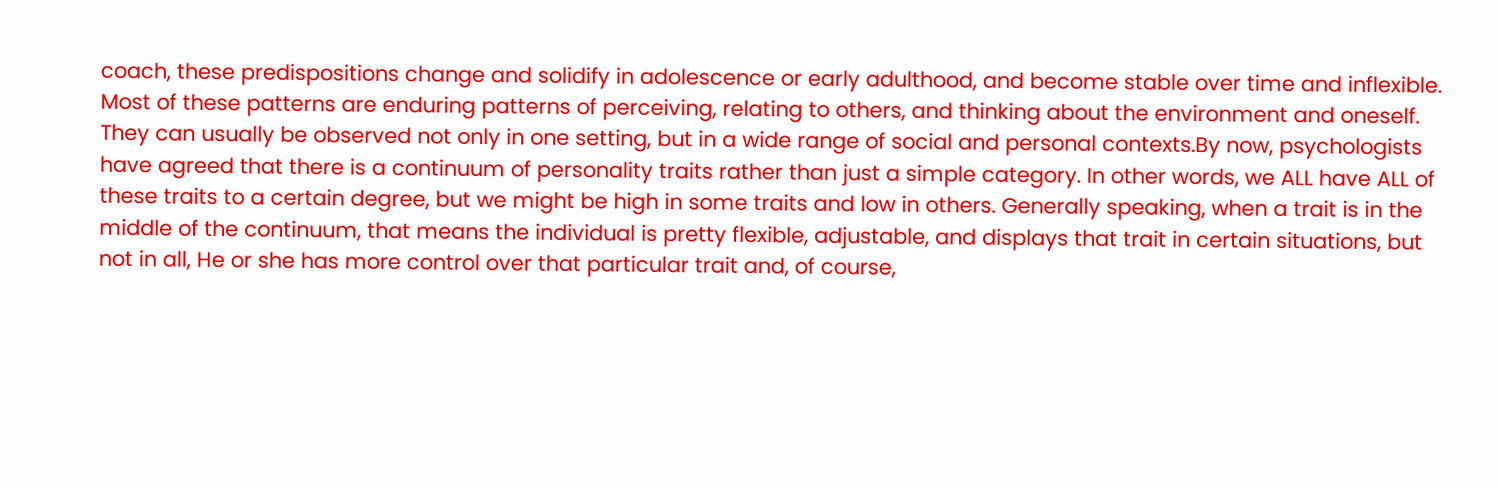coach, these predispositions change and solidify in adolescence or early adulthood, and become stable over time and inflexible. Most of these patterns are enduring patterns of perceiving, relating to others, and thinking about the environment and oneself. They can usually be observed not only in one setting, but in a wide range of social and personal contexts.By now, psychologists have agreed that there is a continuum of personality traits rather than just a simple category. In other words, we ALL have ALL of these traits to a certain degree, but we might be high in some traits and low in others. Generally speaking, when a trait is in the middle of the continuum, that means the individual is pretty flexible, adjustable, and displays that trait in certain situations, but not in all, He or she has more control over that particular trait and, of course,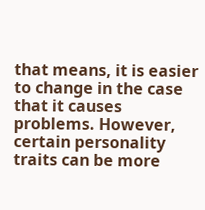that means, it is easier to change in the case that it causes problems. However, certain personality traits can be more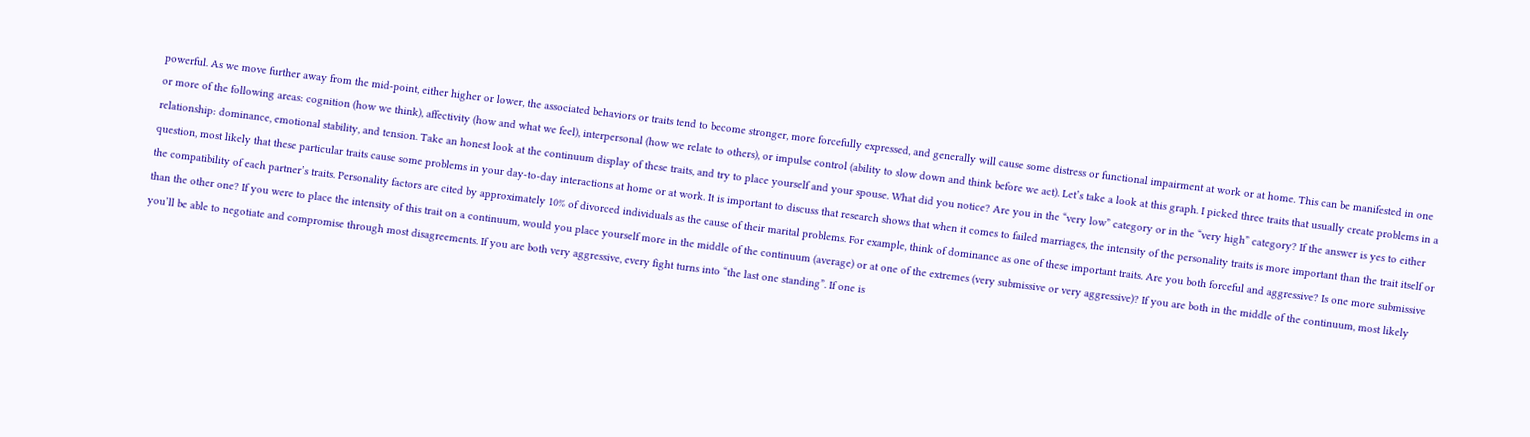powerful. As we move further away from the mid-point, either higher or lower, the associated behaviors or traits tend to become stronger, more forcefully expressed, and generally will cause some distress or functional impairment at work or at home. This can be manifested in one or more of the following areas: cognition (how we think), affectivity (how and what we feel), interpersonal (how we relate to others), or impulse control (ability to slow down and think before we act). Let’s take a look at this graph. I picked three traits that usually create problems in a relationship: dominance, emotional stability, and tension. Take an honest look at the continuum display of these traits, and try to place yourself and your spouse. What did you notice? Are you in the “very low” category or in the “very high” category? If the answer is yes to either question, most likely that these particular traits cause some problems in your day-to-day interactions at home or at work. It is important to discuss that research shows that when it comes to failed marriages, the intensity of the personality traits is more important than the trait itself or the compatibility of each partner’s traits. Personality factors are cited by approximately 10% of divorced individuals as the cause of their marital problems. For example, think of dominance as one of these important traits. Are you both forceful and aggressive? Is one more submissive than the other one? If you were to place the intensity of this trait on a continuum, would you place yourself more in the middle of the continuum (average) or at one of the extremes (very submissive or very aggressive)? If you are both in the middle of the continuum, most likely you’ll be able to negotiate and compromise through most disagreements. If you are both very aggressive, every fight turns into “the last one standing”. If one is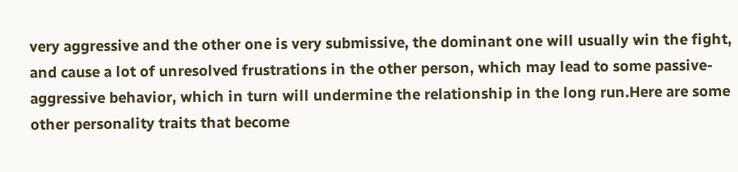very aggressive and the other one is very submissive, the dominant one will usually win the fight, and cause a lot of unresolved frustrations in the other person, which may lead to some passive-aggressive behavior, which in turn will undermine the relationship in the long run.Here are some other personality traits that become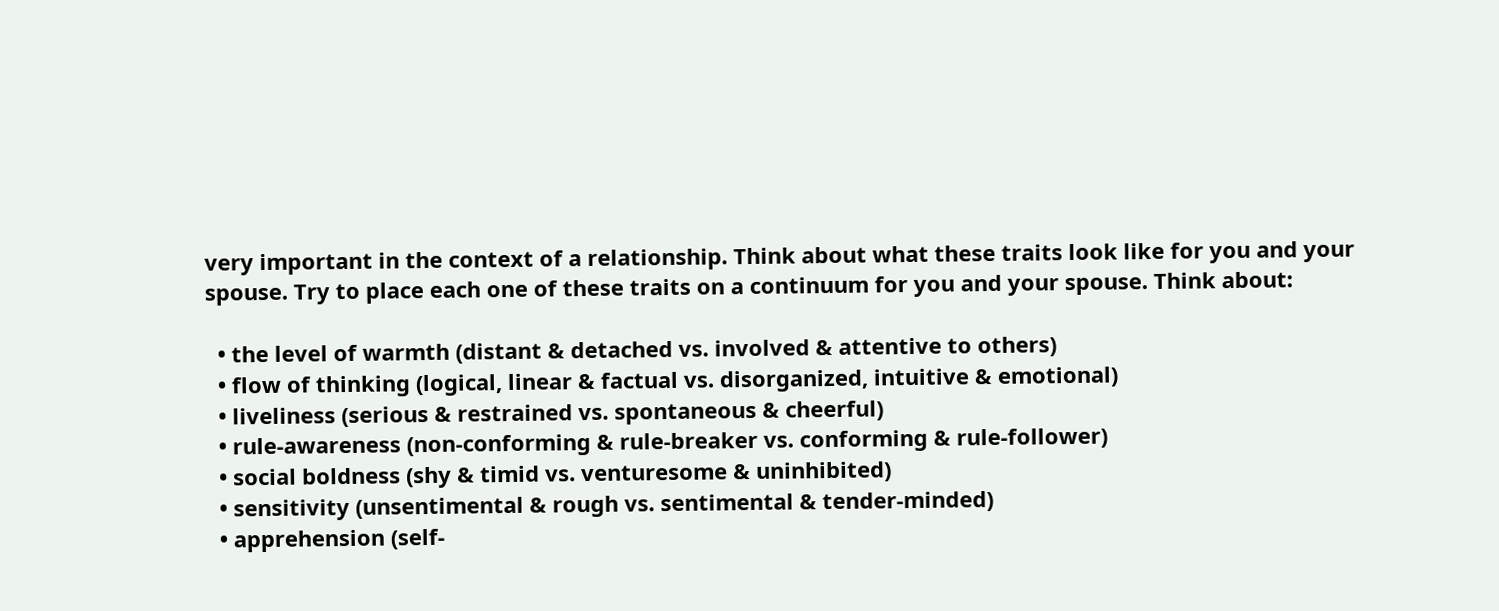very important in the context of a relationship. Think about what these traits look like for you and your spouse. Try to place each one of these traits on a continuum for you and your spouse. Think about:

  • the level of warmth (distant & detached vs. involved & attentive to others)
  • flow of thinking (logical, linear & factual vs. disorganized, intuitive & emotional)
  • liveliness (serious & restrained vs. spontaneous & cheerful)
  • rule-awareness (non-conforming & rule-breaker vs. conforming & rule-follower)
  • social boldness (shy & timid vs. venturesome & uninhibited)
  • sensitivity (unsentimental & rough vs. sentimental & tender-minded)
  • apprehension (self-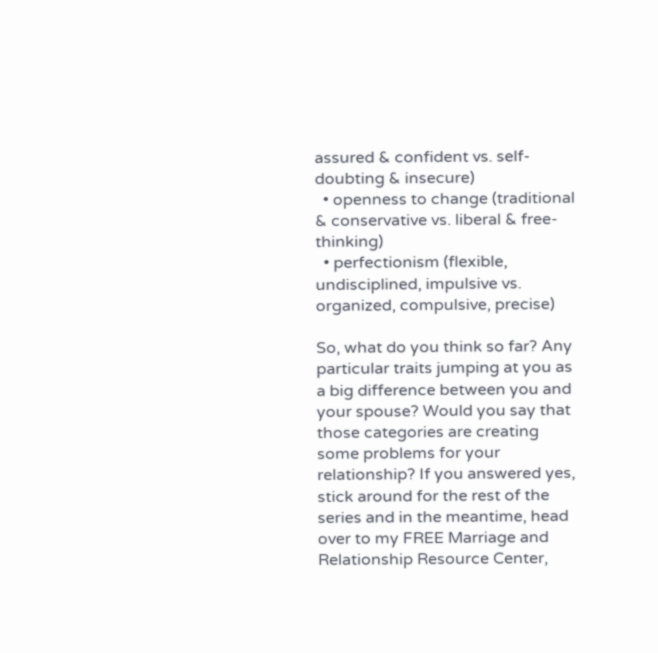assured & confident vs. self-doubting & insecure)
  • openness to change (traditional & conservative vs. liberal & free-thinking)
  • perfectionism (flexible, undisciplined, impulsive vs. organized, compulsive, precise)

So, what do you think so far? Any particular traits jumping at you as a big difference between you and your spouse? Would you say that those categories are creating some problems for your relationship? If you answered yes, stick around for the rest of the series and in the meantime, head over to my FREE Marriage and Relationship Resource Center,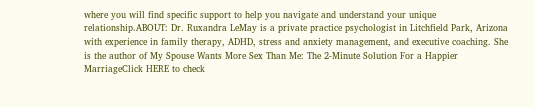where you will find specific support to help you navigate and understand your unique relationship.ABOUT: Dr. Ruxandra LeMay is a private practice psychologist in Litchfield Park, Arizona with experience in family therapy, ADHD, stress and anxiety management, and executive coaching. She is the author of My Spouse Wants More Sex Than Me: The 2-Minute Solution For a Happier MarriageClick HERE to check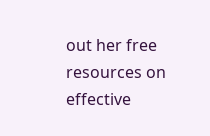out her free resources on effective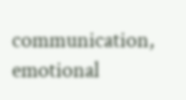communication, emotional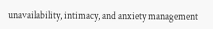unavailability, intimacy, and anxiety management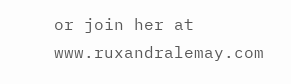or join her at www.ruxandralemay.com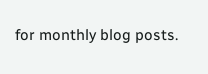for monthly blog posts.